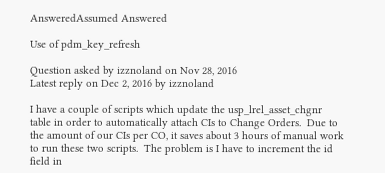AnsweredAssumed Answered

Use of pdm_key_refresh

Question asked by izznoland on Nov 28, 2016
Latest reply on Dec 2, 2016 by izznoland

I have a couple of scripts which update the usp_lrel_asset_chgnr table in order to automatically attach CIs to Change Orders.  Due to the amount of our CIs per CO, it saves about 3 hours of manual work to run these two scripts.  The problem is I have to increment the id field in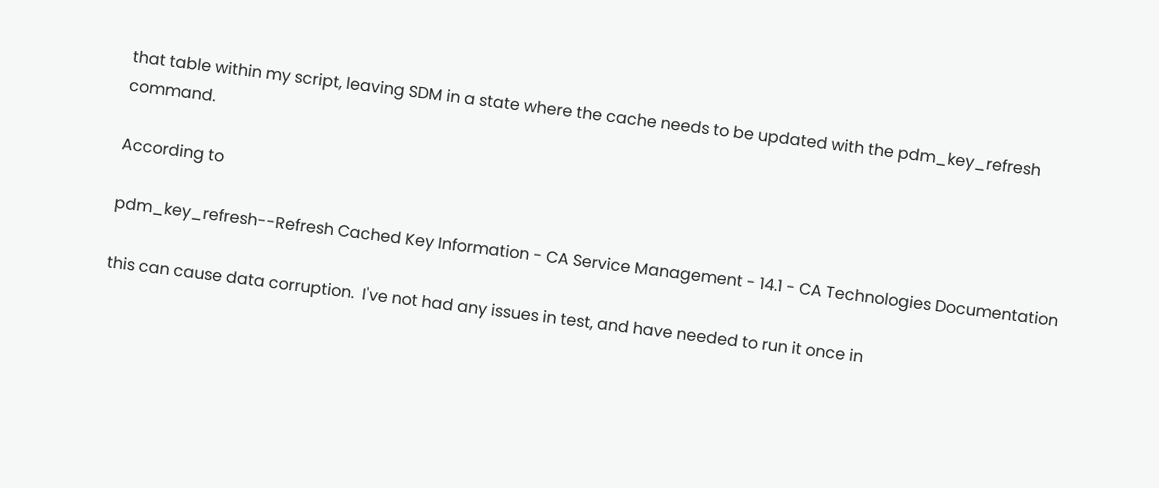that table within my script, leaving SDM in a state where the cache needs to be updated with the pdm_key_refresh command.

According to

pdm_key_refresh--Refresh Cached Key Information - CA Service Management - 14.1 - CA Technologies Documentation

this can cause data corruption.  I've not had any issues in test, and have needed to run it once in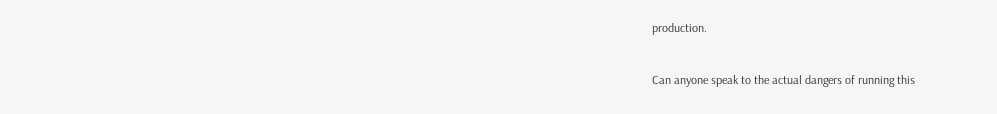production.


Can anyone speak to the actual dangers of running this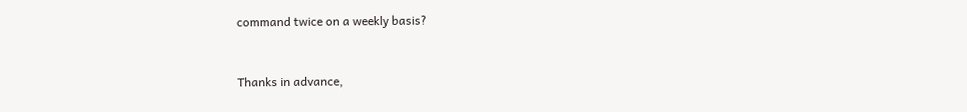command twice on a weekly basis?



Thanks in advance,